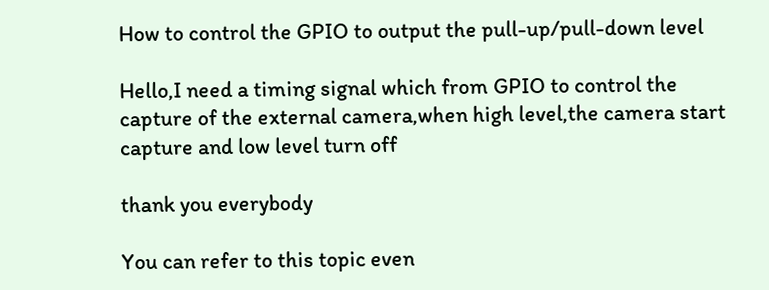How to control the GPIO to output the pull-up/pull-down level

Hello,I need a timing signal which from GPIO to control the capture of the external camera,when high level,the camera start capture and low level turn off

thank you everybody

You can refer to this topic even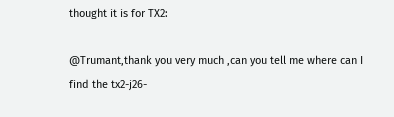thought it is for TX2:

@Trumant,thank you very much ,can you tell me where can I find the tx2-j26-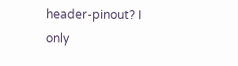header-pinout? I only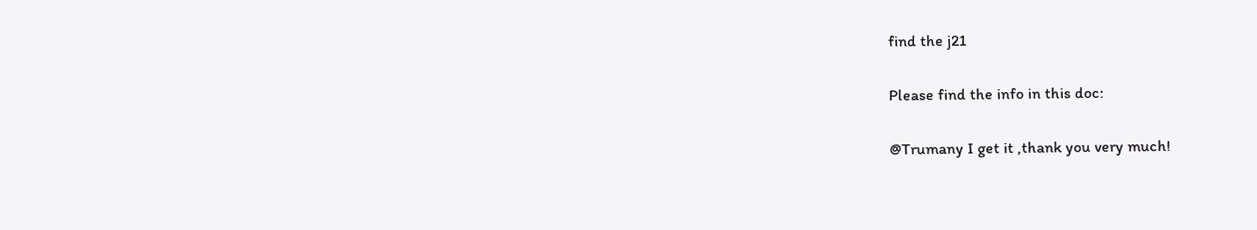find the j21

Please find the info in this doc:

@Trumany I get it ,thank you very much!